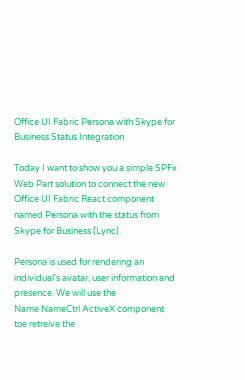Office UI Fabric Persona with Skype for Business Status Integration

Today I want to show you a simple SPFx Web Part solution to connect the new Office UI Fabric React component named Persona with the status from Skype for Business (Lync).

Persona is used for rendering an individual’s avatar, user information and presence. We will use the Name.NameCtrl ActiveX component toe retreive the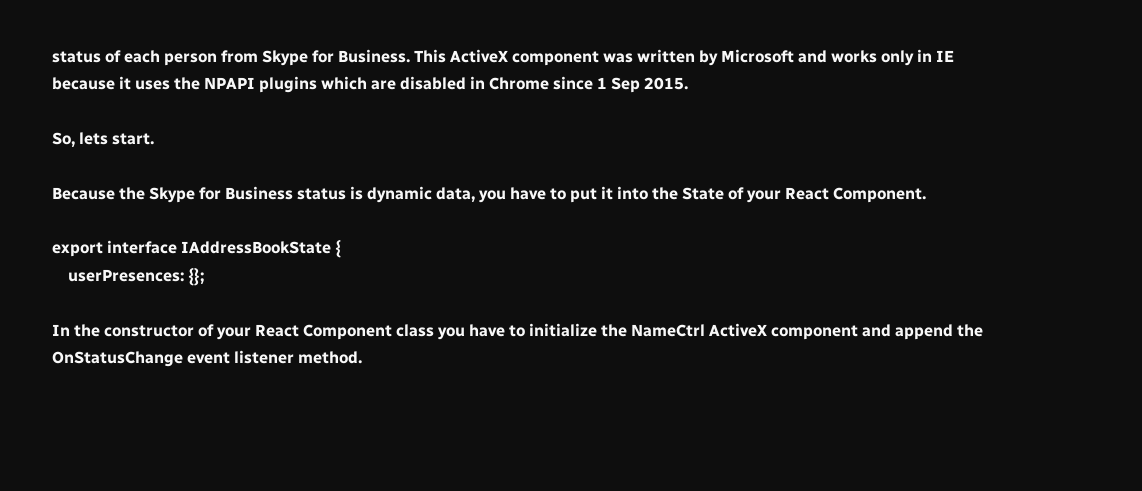status of each person from Skype for Business. This ActiveX component was written by Microsoft and works only in IE because it uses the NPAPI plugins which are disabled in Chrome since 1 Sep 2015.

So, lets start.

Because the Skype for Business status is dynamic data, you have to put it into the State of your React Component.

export interface IAddressBookState {
    userPresences: {};

In the constructor of your React Component class you have to initialize the NameCtrl ActiveX component and append the OnStatusChange event listener method.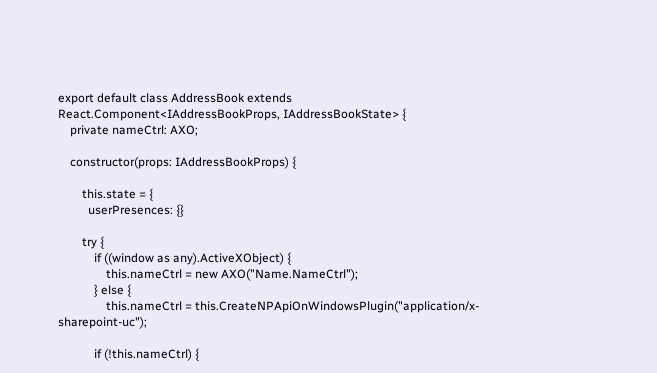export default class AddressBook extends React.Component<IAddressBookProps, IAddressBookState> {
    private nameCtrl: AXO;

    constructor(props: IAddressBookProps) {

        this.state = {
          userPresences: {}

        try {
            if ((window as any).ActiveXObject) {
                this.nameCtrl = new AXO("Name.NameCtrl");
            } else {
                this.nameCtrl = this.CreateNPApiOnWindowsPlugin("application/x-sharepoint-uc");

            if (!this.nameCtrl) {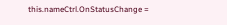this.nameCtrl.OnStatusChange =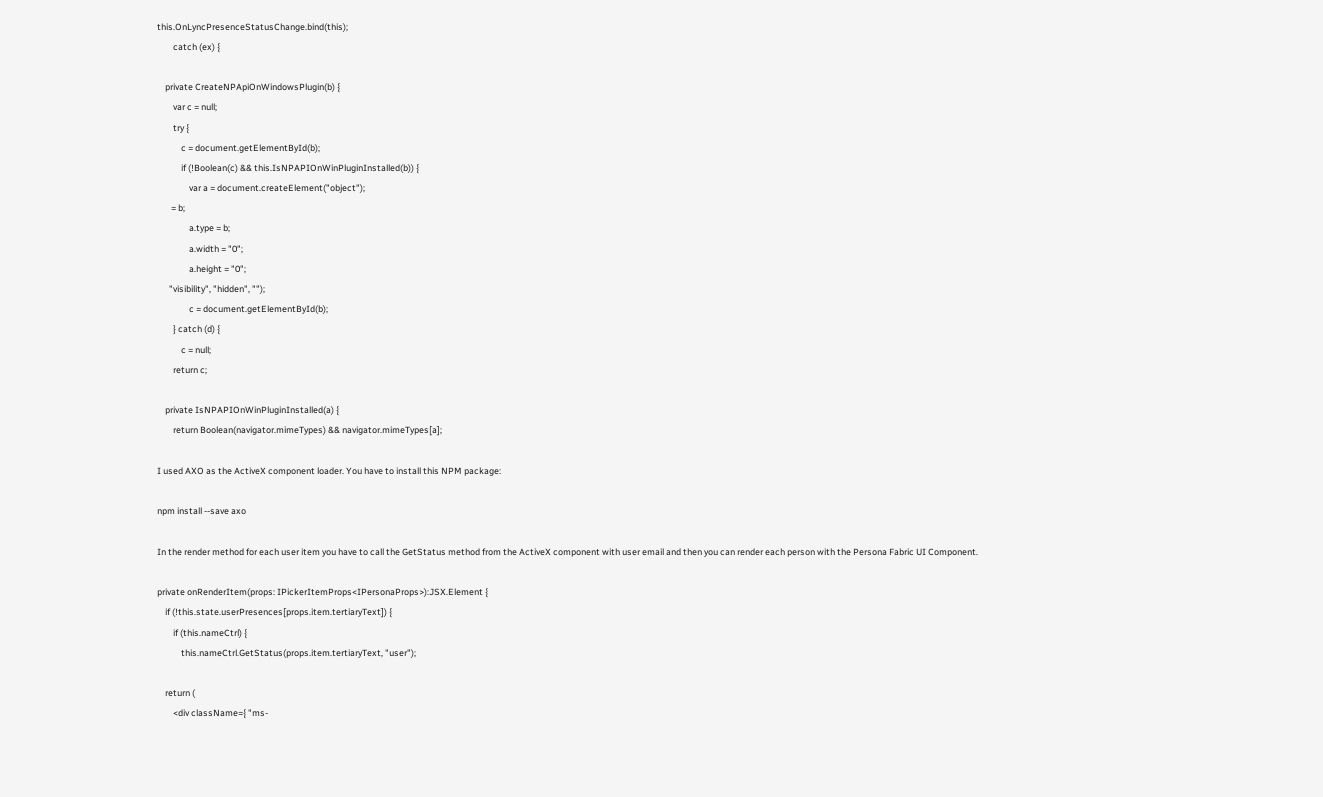this.OnLyncPresenceStatusChange.bind(this);
        catch (ex) {

    private CreateNPApiOnWindowsPlugin(b) {
        var c = null;
        try {
            c = document.getElementById(b);
            if (!Boolean(c) && this.IsNPAPIOnWinPluginInstalled(b)) {
                var a = document.createElement("object");
       = b;
                a.type = b;
                a.width = "0";
                a.height = "0";
      "visibility", "hidden", "");
                c = document.getElementById(b);
        } catch (d) {
            c = null;
        return c;

    private IsNPAPIOnWinPluginInstalled(a) {
        return Boolean(navigator.mimeTypes) && navigator.mimeTypes[a];

I used AXO as the ActiveX component loader. You have to install this NPM package:

npm install --save axo

In the render method for each user item you have to call the GetStatus method from the ActiveX component with user email and then you can render each person with the Persona Fabric UI Component.

private onRenderItem(props: IPickerItemProps<IPersonaProps>):JSX.Element {
    if (!this.state.userPresences[props.item.tertiaryText]) {
        if (this.nameCtrl) {
            this.nameCtrl.GetStatus(props.item.tertiaryText, "user");

    return (
        <div className={ "ms-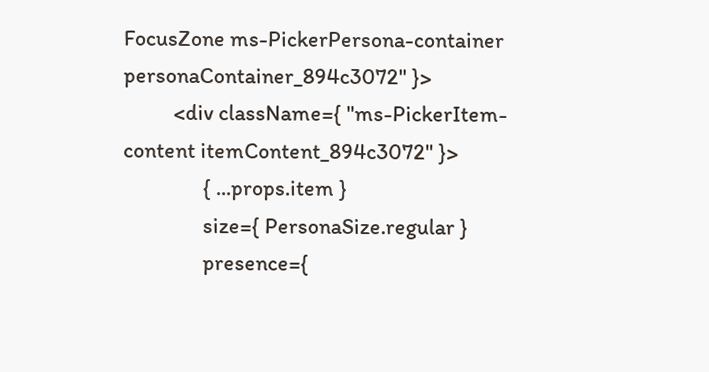FocusZone ms-PickerPersona-container personaContainer_894c3072" }>
          <div className={ "ms-PickerItem-content itemContent_894c3072" }>
                { ...props.item }
                size={ PersonaSize.regular }
                presence={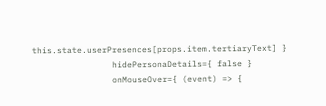this.state.userPresences[props.item.tertiaryText] }
                hidePersonaDetails={ false }
                onMouseOver={ (event) => {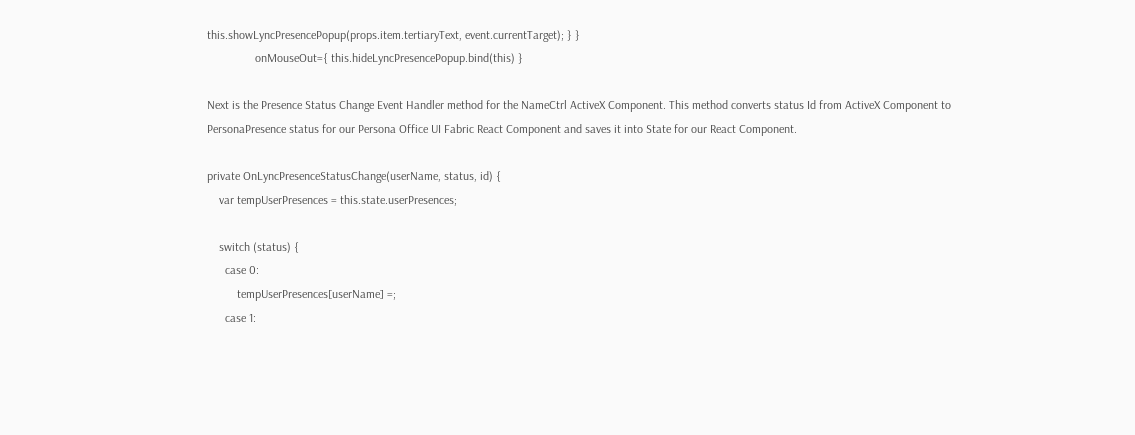this.showLyncPresencePopup(props.item.tertiaryText, event.currentTarget); } }
                onMouseOut={ this.hideLyncPresencePopup.bind(this) }

Next is the Presence Status Change Event Handler method for the NameCtrl ActiveX Component. This method converts status Id from ActiveX Component to PersonaPresence status for our Persona Office UI Fabric React Component and saves it into State for our React Component.

private OnLyncPresenceStatusChange(userName, status, id) {
    var tempUserPresences = this.state.userPresences;

    switch (status) {
      case 0:
          tempUserPresences[userName] =;
      case 1: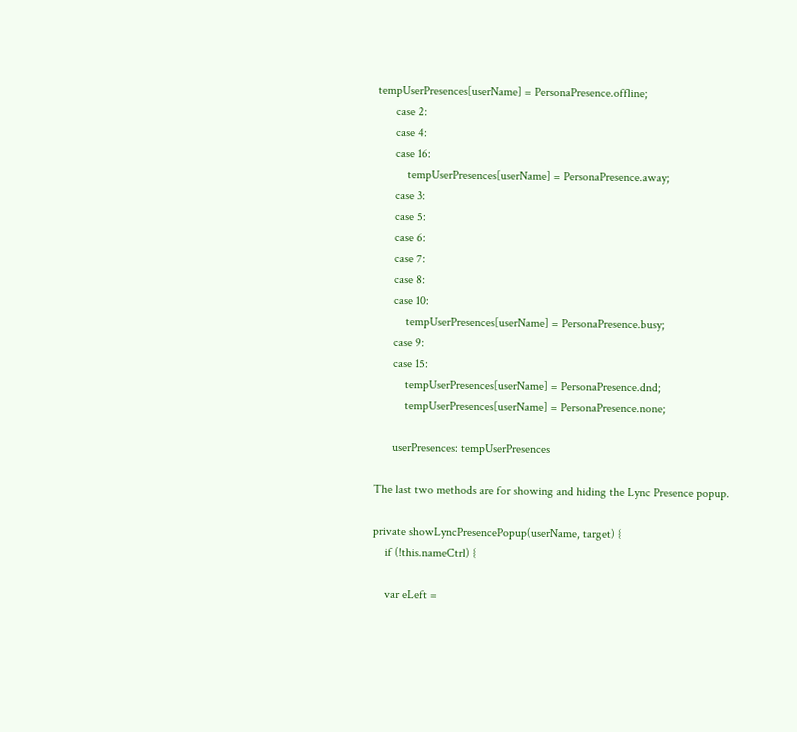tempUserPresences[userName] = PersonaPresence.offline;
      case 2:
      case 4:
      case 16:
          tempUserPresences[userName] = PersonaPresence.away;
      case 3:
      case 5:
      case 6:
      case 7:
      case 8:
      case 10:
          tempUserPresences[userName] = PersonaPresence.busy;
      case 9:
      case 15:
          tempUserPresences[userName] = PersonaPresence.dnd;
          tempUserPresences[userName] = PersonaPresence.none;

      userPresences: tempUserPresences

The last two methods are for showing and hiding the Lync Presence popup.

private showLyncPresencePopup(userName, target) {
    if (!this.nameCtrl) {

    var eLeft =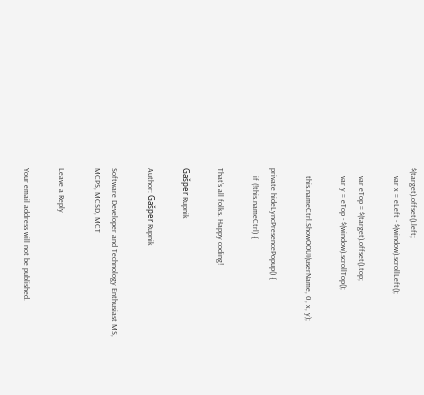$(target).offset().left;
    var x = eLeft - $(window).scrollLeft();

    var eTop = $(target).offset().top;
    var y = eTop - $(window).scrollTop();

    this.nameCtrl.ShowOOUI(userName, 0, x, y);

private hideLyncPresencePopup() {
    if (!this.nameCtrl) {

That’s all folks. Happy coding!

Gašper Rupnik

Author: Gašper Rupnik

Software Developer and Technology Enthusiast MS, MCPS, MCSD, MCT

Leave a Reply

Your email address will not be published.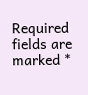Required fields are marked *